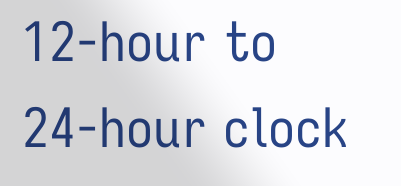12-hour to 24-hour clock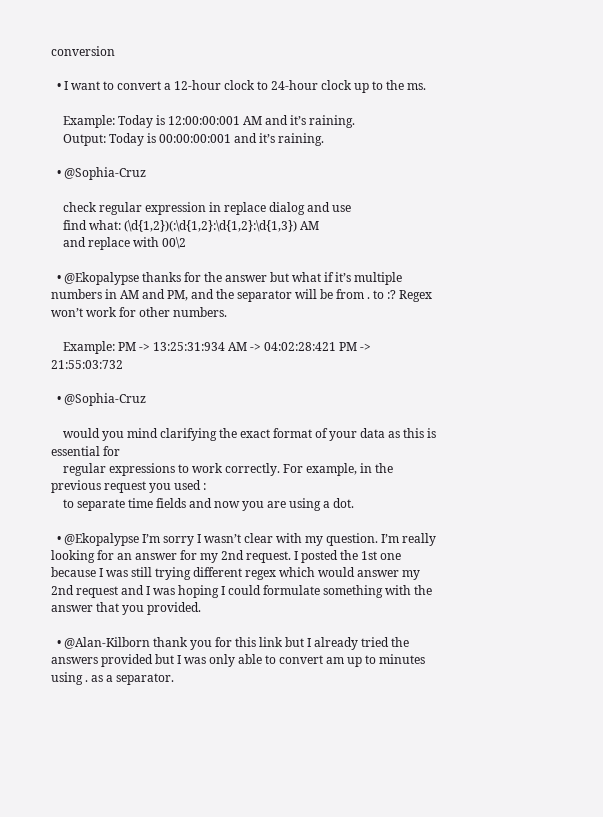conversion

  • I want to convert a 12-hour clock to 24-hour clock up to the ms.

    Example: Today is 12:00:00:001 AM and it’s raining.
    Output: Today is 00:00:00:001 and it’s raining.

  • @Sophia-Cruz

    check regular expression in replace dialog and use
    find what: (\d{1,2})(:\d{1,2}:\d{1,2}:\d{1,3}) AM
    and replace with 00\2

  • @Ekopalypse thanks for the answer but what if it’s multiple numbers in AM and PM, and the separator will be from . to :? Regex won’t work for other numbers.

    Example: PM -> 13:25:31:934 AM -> 04:02:28:421 PM -> 21:55:03:732

  • @Sophia-Cruz

    would you mind clarifying the exact format of your data as this is essential for
    regular expressions to work correctly. For example, in the previous request you used :
    to separate time fields and now you are using a dot.

  • @Ekopalypse I’m sorry I wasn’t clear with my question. I’m really looking for an answer for my 2nd request. I posted the 1st one because I was still trying different regex which would answer my 2nd request and I was hoping I could formulate something with the answer that you provided.

  • @Alan-Kilborn thank you for this link but I already tried the answers provided but I was only able to convert am up to minutes using . as a separator.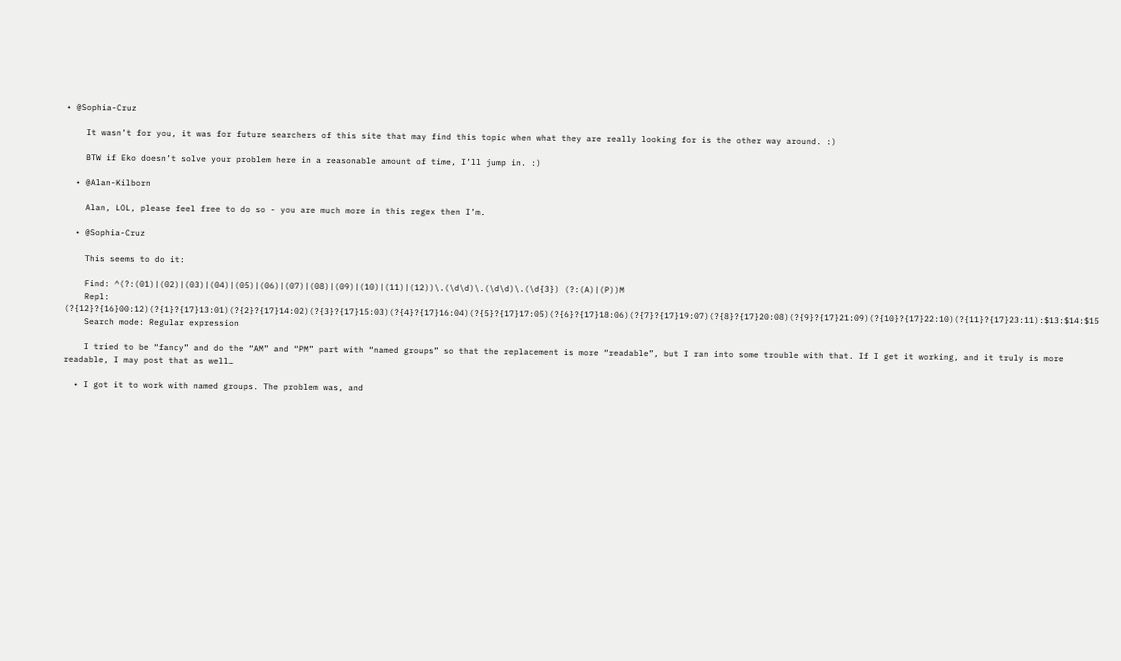• @Sophia-Cruz

    It wasn’t for you, it was for future searchers of this site that may find this topic when what they are really looking for is the other way around. :)

    BTW if Eko doesn’t solve your problem here in a reasonable amount of time, I’ll jump in. :)

  • @Alan-Kilborn

    Alan, LOL, please feel free to do so - you are much more in this regex then I’m.

  • @Sophia-Cruz

    This seems to do it:

    Find: ^(?:(01)|(02)|(03)|(04)|(05)|(06)|(07)|(08)|(09)|(10)|(11)|(12))\.(\d\d)\.(\d\d)\.(\d{3}) (?:(A)|(P))M
    Repl: (?{12}?{16}00:12)(?{1}?{17}13:01)(?{2}?{17}14:02)(?{3}?{17}15:03)(?{4}?{17}16:04)(?{5}?{17}17:05)(?{6}?{17}18:06)(?{7}?{17}19:07)(?{8}?{17}20:08)(?{9}?{17}21:09)(?{10}?{17}22:10)(?{11}?{17}23:11):$13:$14:$15
    Search mode: Regular expression

    I tried to be “fancy” and do the “AM” and “PM” part with “named groups” so that the replacement is more “readable”, but I ran into some trouble with that. If I get it working, and it truly is more readable, I may post that as well…

  • I got it to work with named groups. The problem was, and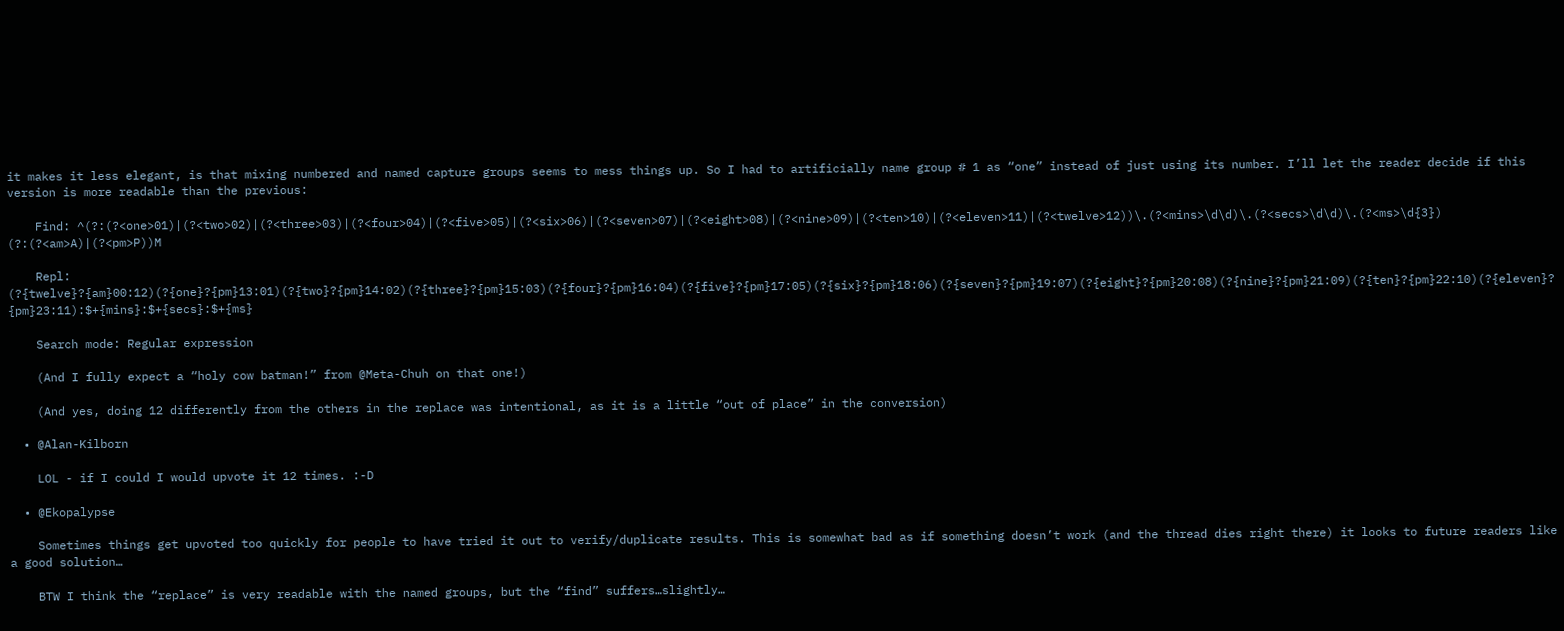it makes it less elegant, is that mixing numbered and named capture groups seems to mess things up. So I had to artificially name group # 1 as “one” instead of just using its number. I’ll let the reader decide if this version is more readable than the previous:

    Find: ^(?:(?<one>01)|(?<two>02)|(?<three>03)|(?<four>04)|(?<five>05)|(?<six>06)|(?<seven>07)|(?<eight>08)|(?<nine>09)|(?<ten>10)|(?<eleven>11)|(?<twelve>12))\.(?<mins>\d\d)\.(?<secs>\d\d)\.(?<ms>\d{3}) (?:(?<am>A)|(?<pm>P))M

    Repl: (?{twelve}?{am}00:12)(?{one}?{pm}13:01)(?{two}?{pm}14:02)(?{three}?{pm}15:03)(?{four}?{pm}16:04)(?{five}?{pm}17:05)(?{six}?{pm}18:06)(?{seven}?{pm}19:07)(?{eight}?{pm}20:08)(?{nine}?{pm}21:09)(?{ten}?{pm}22:10)(?{eleven}?{pm}23:11):$+{mins}:$+{secs}:$+{ms}

    Search mode: Regular expression

    (And I fully expect a “holy cow batman!” from @Meta-Chuh on that one!)

    (And yes, doing 12 differently from the others in the replace was intentional, as it is a little “out of place” in the conversion)

  • @Alan-Kilborn

    LOL - if I could I would upvote it 12 times. :-D

  • @Ekopalypse

    Sometimes things get upvoted too quickly for people to have tried it out to verify/duplicate results. This is somewhat bad as if something doesn’t work (and the thread dies right there) it looks to future readers like a good solution…

    BTW I think the “replace” is very readable with the named groups, but the “find” suffers…slightly…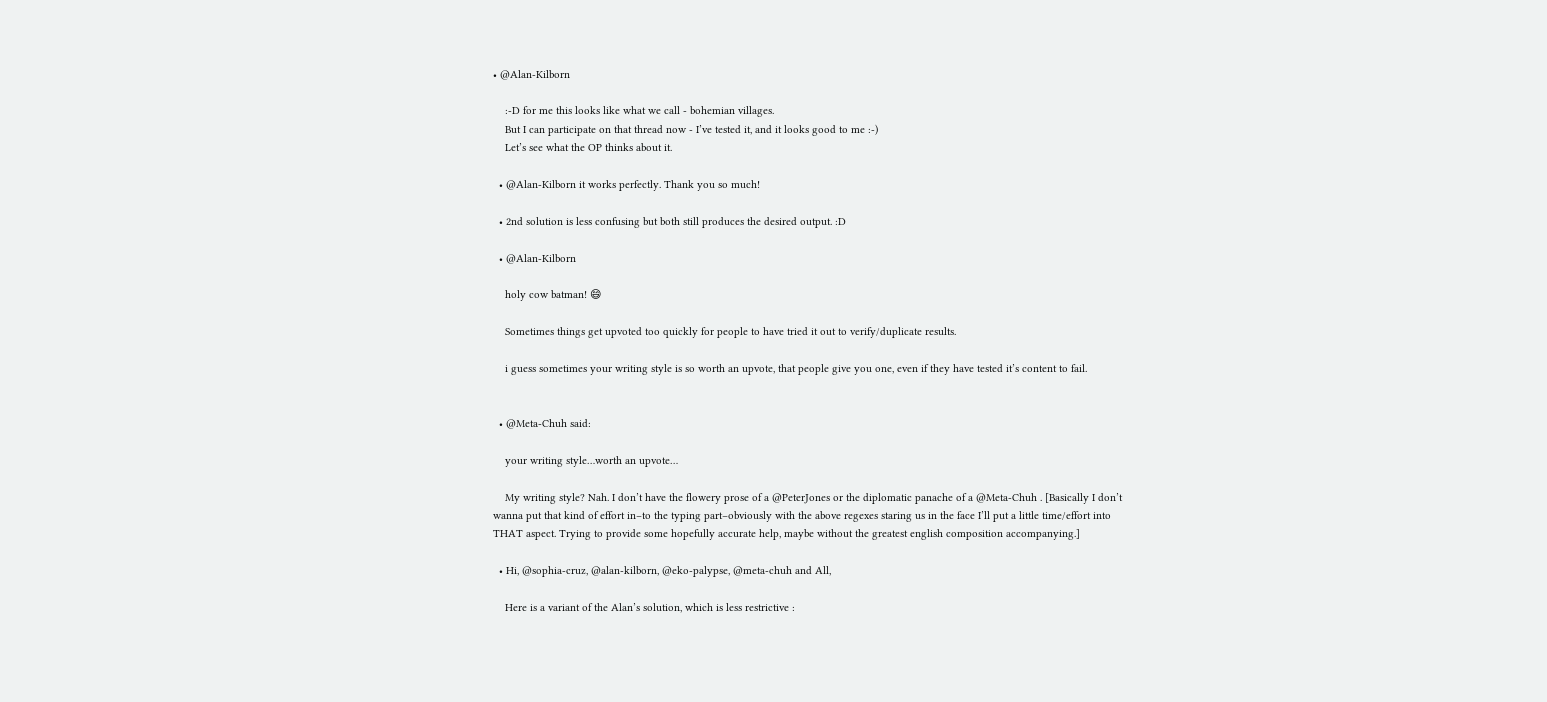• @Alan-Kilborn

    :-D for me this looks like what we call - bohemian villages.
    But I can participate on that thread now - I’ve tested it, and it looks good to me :-)
    Let’s see what the OP thinks about it.

  • @Alan-Kilborn it works perfectly. Thank you so much!

  • 2nd solution is less confusing but both still produces the desired output. :D

  • @Alan-Kilborn

    holy cow batman! 😄

    Sometimes things get upvoted too quickly for people to have tried it out to verify/duplicate results.

    i guess sometimes your writing style is so worth an upvote, that people give you one, even if they have tested it’s content to fail.


  • @Meta-Chuh said:

    your writing style…worth an upvote…

    My writing style? Nah. I don’t have the flowery prose of a @PeterJones or the diplomatic panache of a @Meta-Chuh . [Basically I don’t wanna put that kind of effort in–to the typing part–obviously with the above regexes staring us in the face I’ll put a little time/effort into THAT aspect. Trying to provide some hopefully accurate help, maybe without the greatest english composition accompanying.]

  • Hi, @sophia-cruz, @alan-kilborn, @eko-palypse, @meta-chuh and All,

    Here is a variant of the Alan’s solution, which is less restrictive :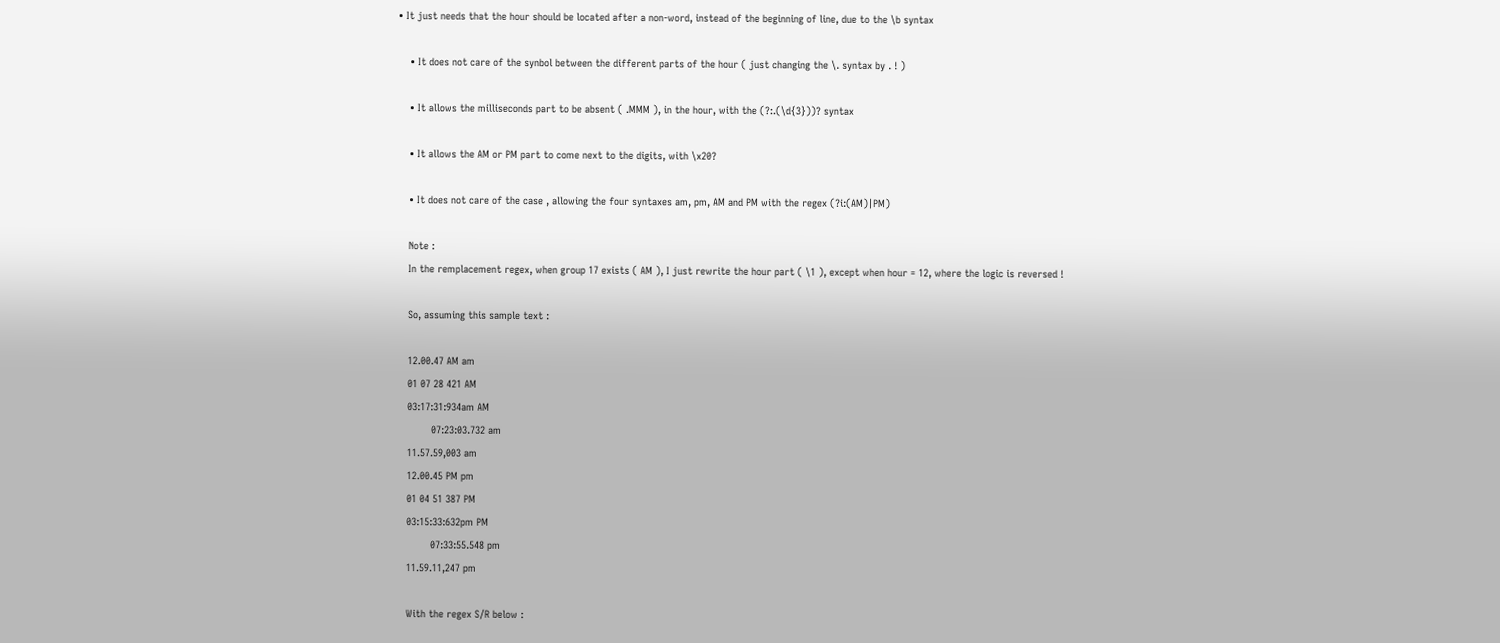• It just needs that the hour should be located after a non-word, instead of the beginning of line, due to the \b syntax

    • It does not care of the synbol between the different parts of the hour ( just changing the \. syntax by . ! )

    • It allows the milliseconds part to be absent ( .MMM ), in the hour, with the (?:.(\d{3}))? syntax

    • It allows the AM or PM part to come next to the digits, with \x20?

    • It does not care of the case , allowing the four syntaxes am, pm, AM and PM with the regex (?i:(AM)|PM)

    Note :
    In the remplacement regex, when group 17 exists ( AM ), I just rewrite the hour part ( \1 ), except when hour = 12, where the logic is reversed !

    So, assuming this sample text :

    12.00.47 AM am
    01 07 28 421 AM
    03:17:31:934am AM
            07:23:03.732 am
    11.57.59,003 am
    12.00.45 PM pm
    01 04 51 387 PM
    03:15:33:632pm PM
            07:33:55.548 pm
    11.59.11,247 pm

    With the regex S/R below :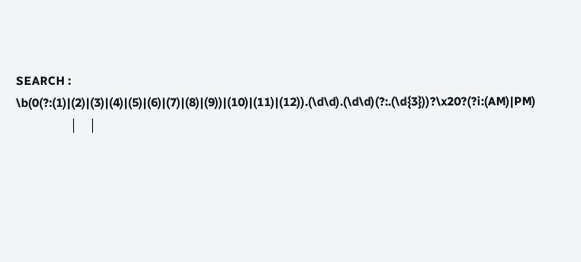SEARCH :    \b(0(?:(1)|(2)|(3)|(4)|(5)|(6)|(7)|(8)|(9))|(10)|(11)|(12)).(\d\d).(\d\d)(?:.(\d{3}))?\x20?(?i:(AM)|PM)
                  │    │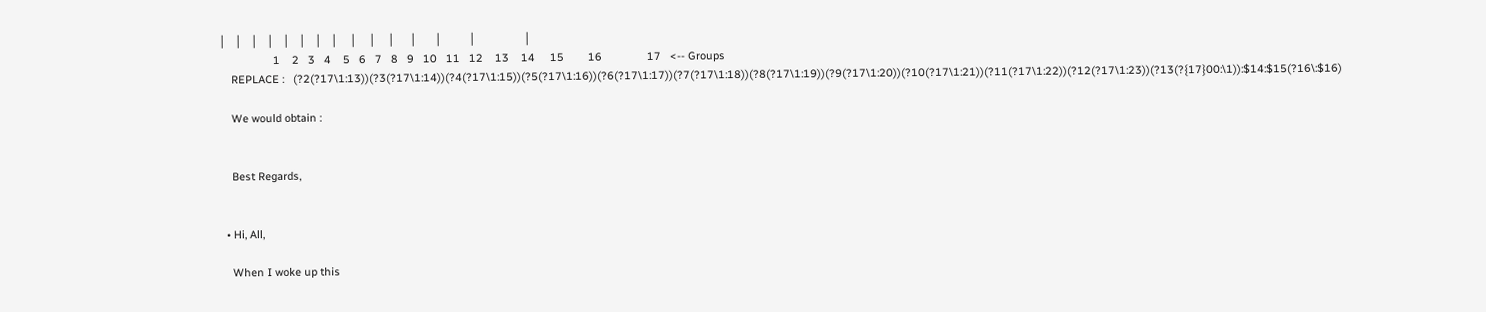│   │   │   │   │   │   │   │    │    │    │     │      │         │                │
                  1    2   3   4    5   6   7   8   9   10   11   12    13    14     15        16               17   <-- Groups
    REPLACE :   (?2(?17\1:13))(?3(?17\1:14))(?4(?17\1:15))(?5(?17\1:16))(?6(?17\1:17))(?7(?17\1:18))(?8(?17\1:19))(?9(?17\1:20))(?10(?17\1:21))(?11(?17\1:22))(?12(?17\1:23))(?13(?{17}00:\1)):$14:$15(?16\:$16)

    We would obtain :


    Best Regards,


  • Hi, All,

    When I woke up this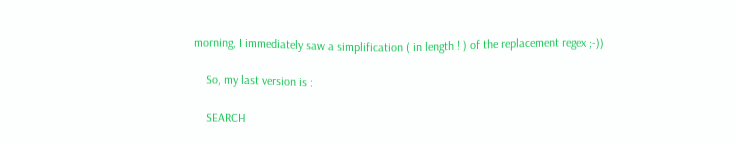morning, I immediately saw a simplification ( in length ! ) of the replacement regex ;-))

    So, my last version is :

    SEARCH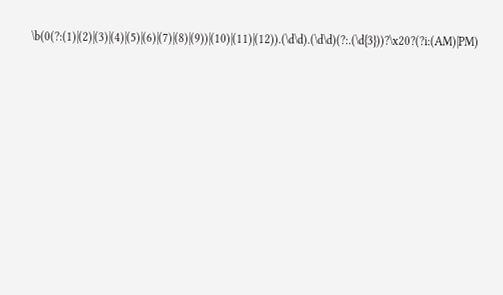\b(0(?:(1)|(2)|(3)|(4)|(5)|(6)|(7)|(8)|(9))|(10)|(11)|(12)).(\d\d).(\d\d)(?:.(\d{3}))?\x20?(?i:(AM)|PM)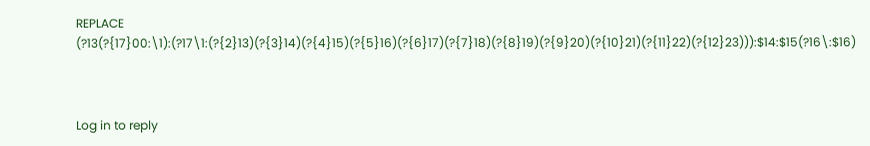REPLACE (?13(?{17}00:\1):(?17\1:(?{2}13)(?{3}14)(?{4}15)(?{5}16)(?{6}17)(?{7}18)(?{8}19)(?{9}20)(?{10}21)(?{11}22)(?{12}23))):$14:$15(?16\:$16)



Log in to reply